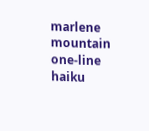marlene mountain
one-line haiku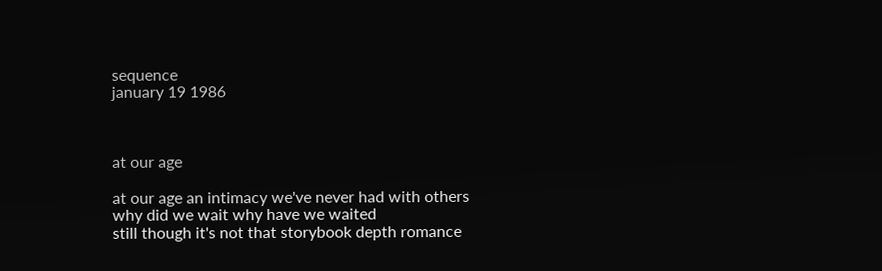sequence
january 19 1986



at our age

at our age an intimacy we've never had with others
why did we wait why have we waited
still though it's not that storybook depth romance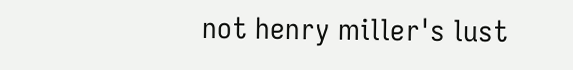not henry miller's lust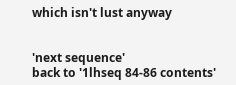which isn't lust anyway


'next sequence'
back to '1lhseq 84-86 contents'